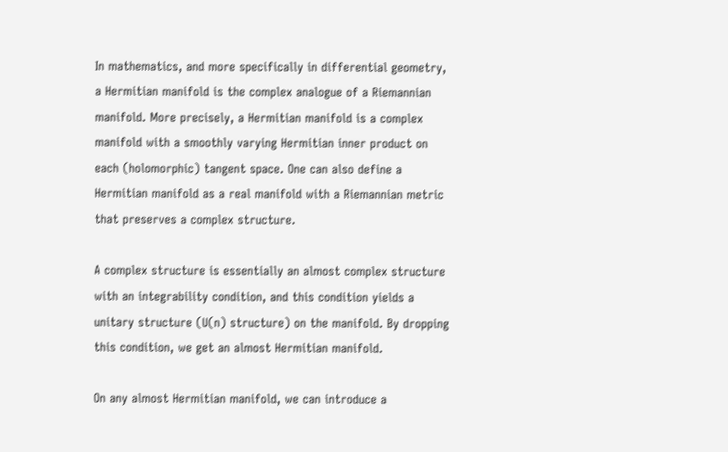In mathematics, and more specifically in differential geometry, a Hermitian manifold is the complex analogue of a Riemannian manifold. More precisely, a Hermitian manifold is a complex manifold with a smoothly varying Hermitian inner product on each (holomorphic) tangent space. One can also define a Hermitian manifold as a real manifold with a Riemannian metric that preserves a complex structure.

A complex structure is essentially an almost complex structure with an integrability condition, and this condition yields a unitary structure (U(n) structure) on the manifold. By dropping this condition, we get an almost Hermitian manifold.

On any almost Hermitian manifold, we can introduce a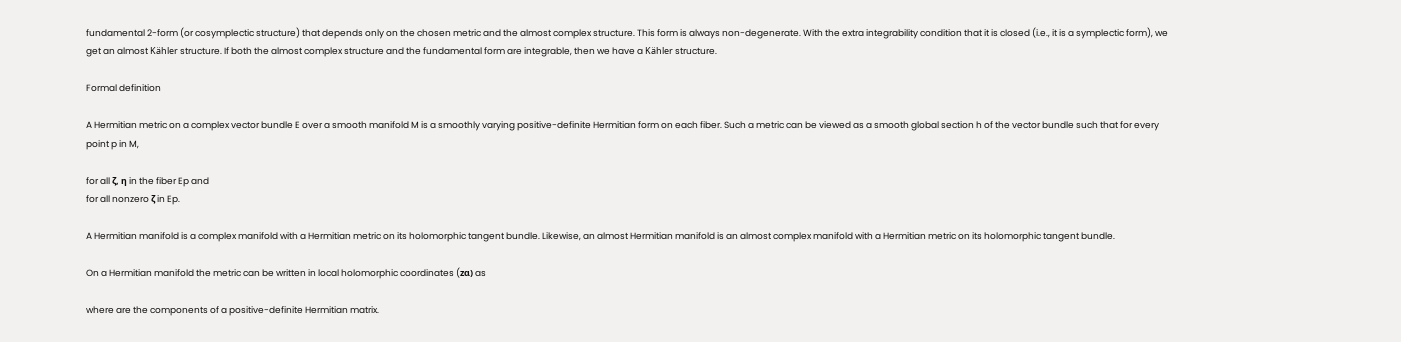fundamental 2-form (or cosymplectic structure) that depends only on the chosen metric and the almost complex structure. This form is always non-degenerate. With the extra integrability condition that it is closed (i.e., it is a symplectic form), we get an almost Kähler structure. If both the almost complex structure and the fundamental form are integrable, then we have a Kähler structure.

Formal definition

A Hermitian metric on a complex vector bundle E over a smooth manifold M is a smoothly varying positive-definite Hermitian form on each fiber. Such a metric can be viewed as a smooth global section h of the vector bundle such that for every point p in M,

for all ζ, η in the fiber Ep and
for all nonzero ζ in Ep.

A Hermitian manifold is a complex manifold with a Hermitian metric on its holomorphic tangent bundle. Likewise, an almost Hermitian manifold is an almost complex manifold with a Hermitian metric on its holomorphic tangent bundle.

On a Hermitian manifold the metric can be written in local holomorphic coordinates (zα) as

where are the components of a positive-definite Hermitian matrix.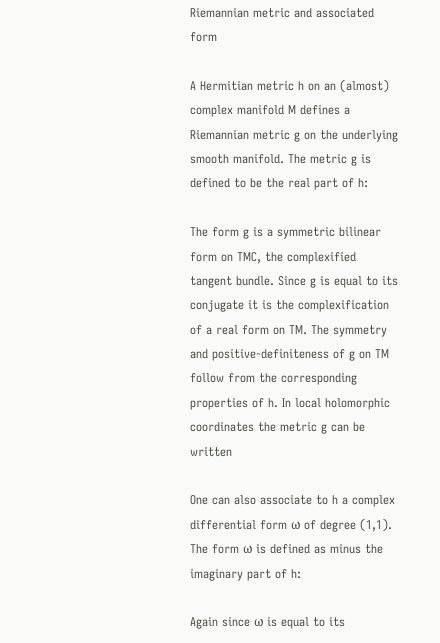Riemannian metric and associated form

A Hermitian metric h on an (almost) complex manifold M defines a Riemannian metric g on the underlying smooth manifold. The metric g is defined to be the real part of h:

The form g is a symmetric bilinear form on TMC, the complexified tangent bundle. Since g is equal to its conjugate it is the complexification of a real form on TM. The symmetry and positive-definiteness of g on TM follow from the corresponding properties of h. In local holomorphic coordinates the metric g can be written

One can also associate to h a complex differential form ω of degree (1,1). The form ω is defined as minus the imaginary part of h:

Again since ω is equal to its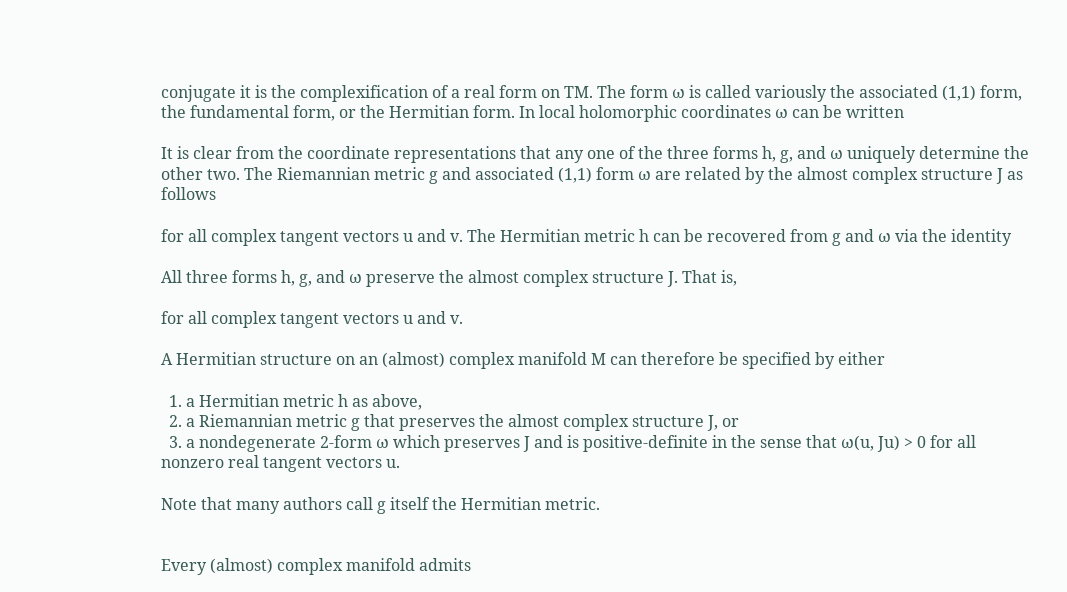conjugate it is the complexification of a real form on TM. The form ω is called variously the associated (1,1) form, the fundamental form, or the Hermitian form. In local holomorphic coordinates ω can be written

It is clear from the coordinate representations that any one of the three forms h, g, and ω uniquely determine the other two. The Riemannian metric g and associated (1,1) form ω are related by the almost complex structure J as follows

for all complex tangent vectors u and v. The Hermitian metric h can be recovered from g and ω via the identity

All three forms h, g, and ω preserve the almost complex structure J. That is,

for all complex tangent vectors u and v.

A Hermitian structure on an (almost) complex manifold M can therefore be specified by either

  1. a Hermitian metric h as above,
  2. a Riemannian metric g that preserves the almost complex structure J, or
  3. a nondegenerate 2-form ω which preserves J and is positive-definite in the sense that ω(u, Ju) > 0 for all nonzero real tangent vectors u.

Note that many authors call g itself the Hermitian metric.


Every (almost) complex manifold admits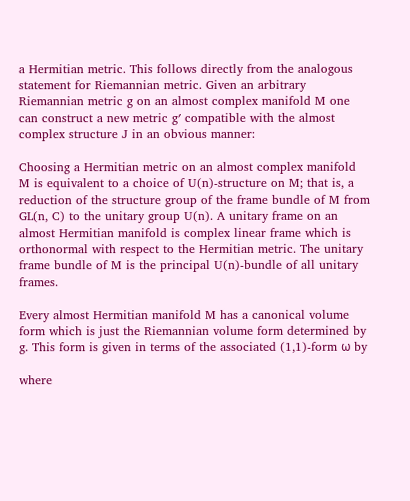a Hermitian metric. This follows directly from the analogous statement for Riemannian metric. Given an arbitrary Riemannian metric g on an almost complex manifold M one can construct a new metric g′ compatible with the almost complex structure J in an obvious manner:

Choosing a Hermitian metric on an almost complex manifold M is equivalent to a choice of U(n)-structure on M; that is, a reduction of the structure group of the frame bundle of M from GL(n, C) to the unitary group U(n). A unitary frame on an almost Hermitian manifold is complex linear frame which is orthonormal with respect to the Hermitian metric. The unitary frame bundle of M is the principal U(n)-bundle of all unitary frames.

Every almost Hermitian manifold M has a canonical volume form which is just the Riemannian volume form determined by g. This form is given in terms of the associated (1,1)-form ω by

where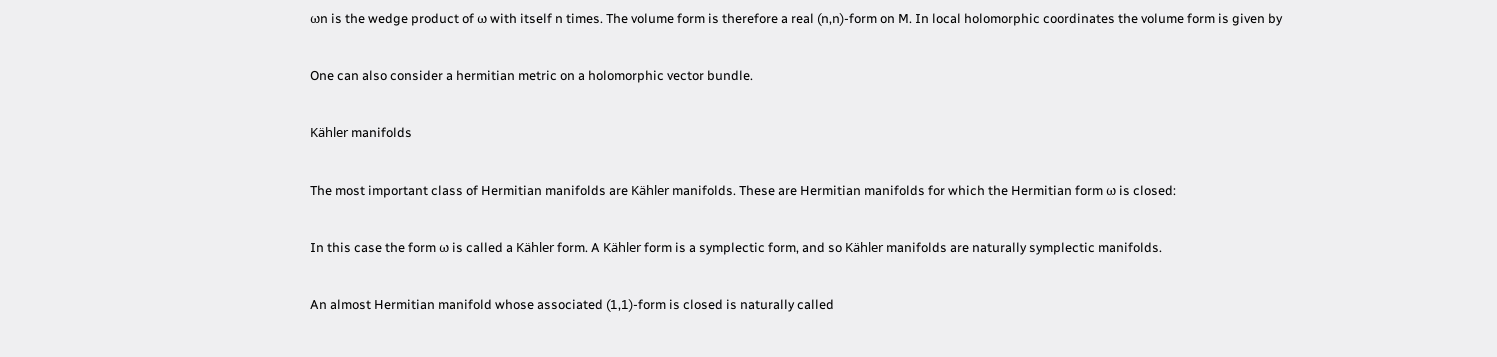ωn is the wedge product of ω with itself n times. The volume form is therefore a real (n,n)-form on M. In local holomorphic coordinates the volume form is given by

One can also consider a hermitian metric on a holomorphic vector bundle.

Kähler manifolds

The most important class of Hermitian manifolds are Kähler manifolds. These are Hermitian manifolds for which the Hermitian form ω is closed:

In this case the form ω is called a Kähler form. A Kähler form is a symplectic form, and so Kähler manifolds are naturally symplectic manifolds.

An almost Hermitian manifold whose associated (1,1)-form is closed is naturally called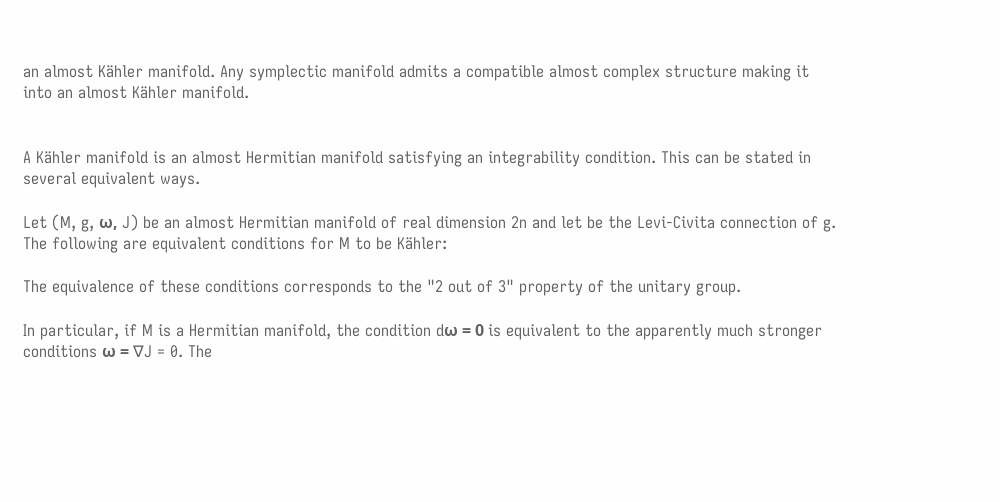an almost Kähler manifold. Any symplectic manifold admits a compatible almost complex structure making it into an almost Kähler manifold.


A Kähler manifold is an almost Hermitian manifold satisfying an integrability condition. This can be stated in several equivalent ways.

Let (M, g, ω, J) be an almost Hermitian manifold of real dimension 2n and let be the Levi-Civita connection of g. The following are equivalent conditions for M to be Kähler:

The equivalence of these conditions corresponds to the "2 out of 3" property of the unitary group.

In particular, if M is a Hermitian manifold, the condition dω = 0 is equivalent to the apparently much stronger conditions ω = ∇J = 0. The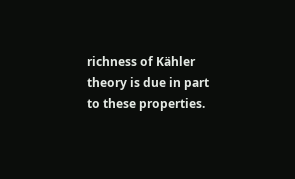richness of Kähler theory is due in part to these properties.